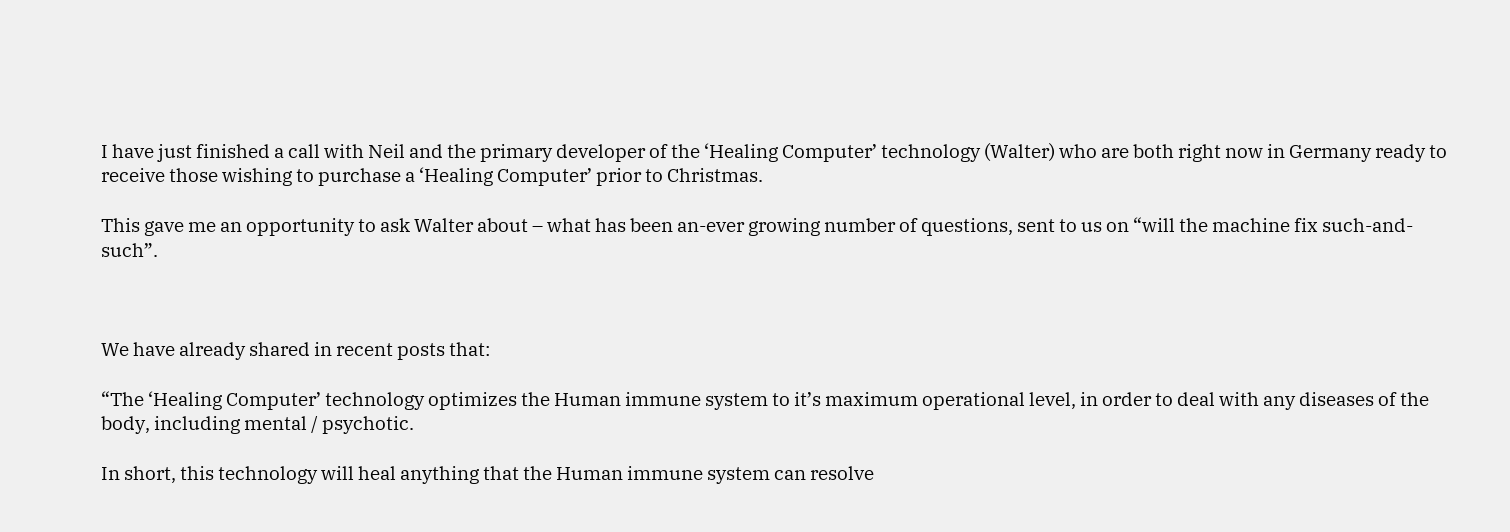I have just finished a call with Neil and the primary developer of the ‘Healing Computer’ technology (Walter) who are both right now in Germany ready to receive those wishing to purchase a ‘Healing Computer’ prior to Christmas.

This gave me an opportunity to ask Walter about – what has been an-ever growing number of questions, sent to us on “will the machine fix such-and-such”.



We have already shared in recent posts that:

“The ‘Healing Computer’ technology optimizes the Human immune system to it’s maximum operational level, in order to deal with any diseases of the body, including mental / psychotic.

In short, this technology will heal anything that the Human immune system can resolve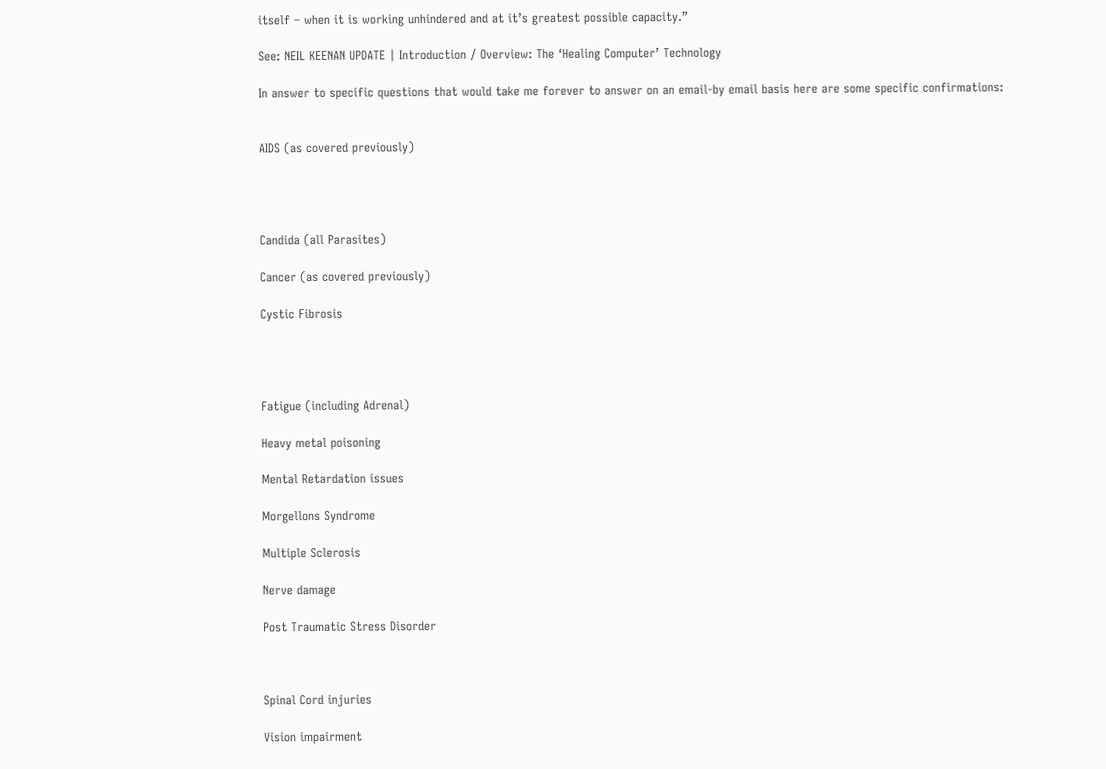itself – when it is working unhindered and at it’s greatest possible capacity.”

See: NEIL KEENAN UPDATE | Introduction / Overview: The ‘Healing Computer’ Technology

In answer to specific questions that would take me forever to answer on an email-by email basis here are some specific confirmations:


AIDS (as covered previously)




Candida (all Parasites)

Cancer (as covered previously)

Cystic Fibrosis




Fatigue (including Adrenal)

Heavy metal poisoning

Mental Retardation issues

Morgellons Syndrome

Multiple Sclerosis

Nerve damage

Post Traumatic Stress Disorder



Spinal Cord injuries

Vision impairment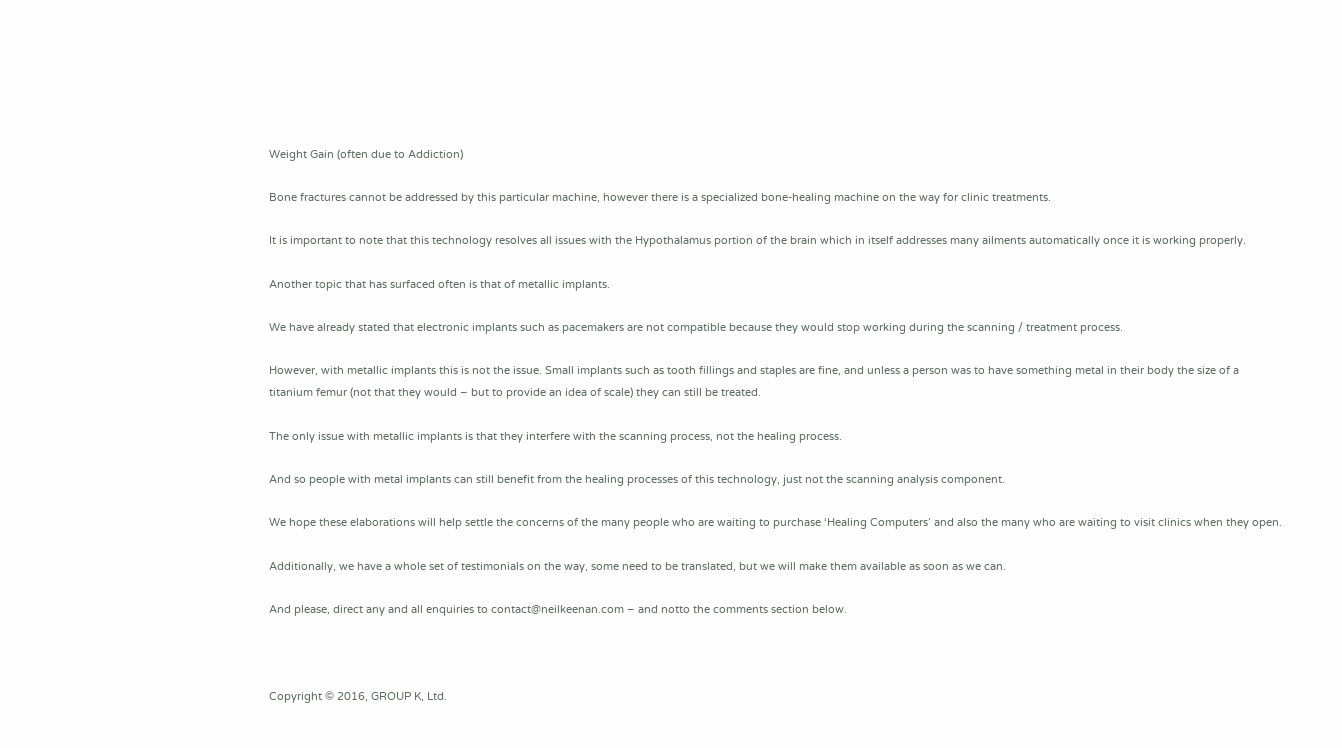Weight Gain (often due to Addiction)

Bone fractures cannot be addressed by this particular machine, however there is a specialized bone-healing machine on the way for clinic treatments.

It is important to note that this technology resolves all issues with the Hypothalamus portion of the brain which in itself addresses many ailments automatically once it is working properly.

Another topic that has surfaced often is that of metallic implants.

We have already stated that electronic implants such as pacemakers are not compatible because they would stop working during the scanning / treatment process.

However, with metallic implants this is not the issue. Small implants such as tooth fillings and staples are fine, and unless a person was to have something metal in their body the size of a titanium femur (not that they would – but to provide an idea of scale) they can still be treated.

The only issue with metallic implants is that they interfere with the scanning process, not the healing process.

And so people with metal implants can still benefit from the healing processes of this technology, just not the scanning analysis component.

We hope these elaborations will help settle the concerns of the many people who are waiting to purchase ‘Healing Computers’ and also the many who are waiting to visit clinics when they open.

Additionally, we have a whole set of testimonials on the way, some need to be translated, but we will make them available as soon as we can.

And please, direct any and all enquiries to contact@neilkeenan.com – and notto the comments section below.



Copyright © 2016, GROUP K, Ltd.